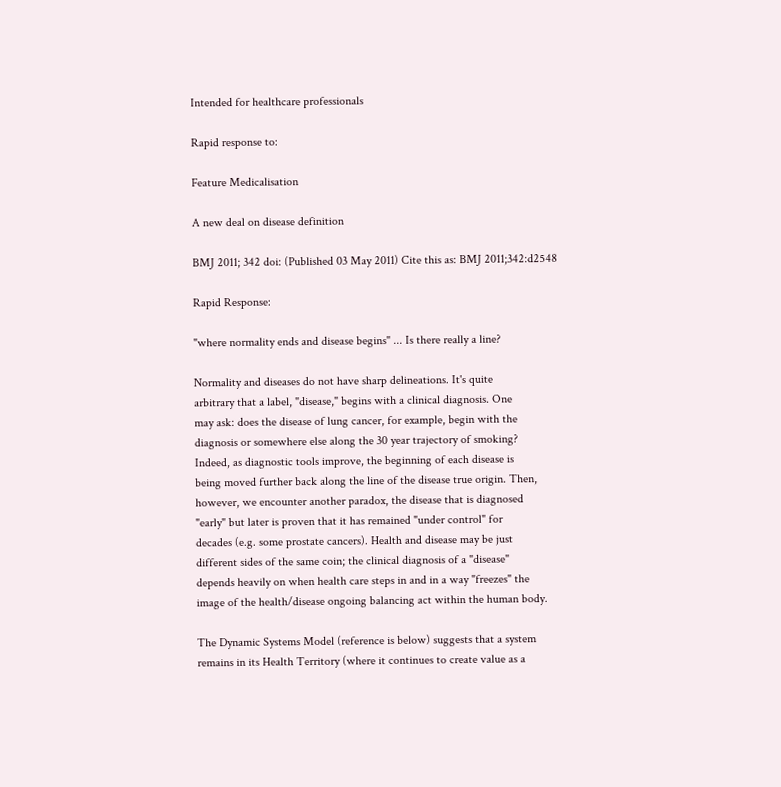Intended for healthcare professionals

Rapid response to:

Feature Medicalisation

A new deal on disease definition

BMJ 2011; 342 doi: (Published 03 May 2011) Cite this as: BMJ 2011;342:d2548

Rapid Response:

"where normality ends and disease begins" ... Is there really a line?

Normality and diseases do not have sharp delineations. It's quite
arbitrary that a label, "disease," begins with a clinical diagnosis. One
may ask: does the disease of lung cancer, for example, begin with the
diagnosis or somewhere else along the 30 year trajectory of smoking?
Indeed, as diagnostic tools improve, the beginning of each disease is
being moved further back along the line of the disease true origin. Then,
however, we encounter another paradox, the disease that is diagnosed
"early" but later is proven that it has remained "under control" for
decades (e.g. some prostate cancers). Health and disease may be just
different sides of the same coin; the clinical diagnosis of a "disease"
depends heavily on when health care steps in and in a way "freezes" the
image of the health/disease ongoing balancing act within the human body.

The Dynamic Systems Model (reference is below) suggests that a system
remains in its Health Territory (where it continues to create value as a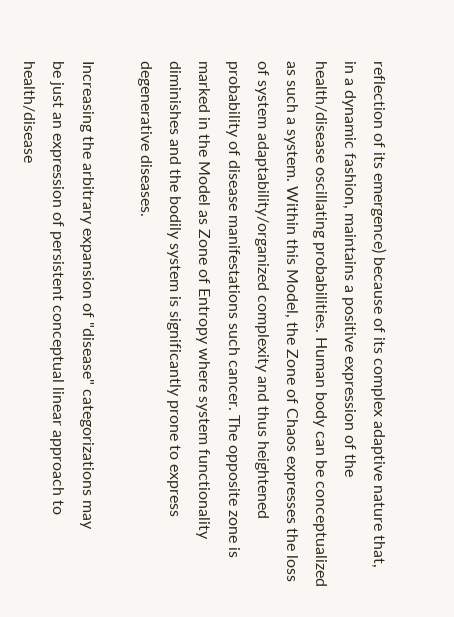reflection of its emergence) because of its complex adaptive nature that,
in a dynamic fashion, maintains a positive expression of the
health/disease oscillating probabilities. Human body can be conceptualized
as such a system. Within this Model, the Zone of Chaos expresses the loss
of system adaptability/organized complexity and thus heightened
probability of disease manifestations such cancer. The opposite zone is
marked in the Model as Zone of Entropy where system functionality
diminishes and the bodily system is significantly prone to express
degenerative diseases.

Increasing the arbitrary expansion of "disease" categorizations may
be just an expression of persistent conceptual linear approach to
health/disease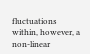fluctuations within, however, a non-linear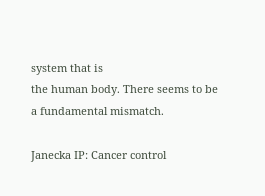system that is
the human body. There seems to be a fundamental mismatch.

Janecka IP: Cancer control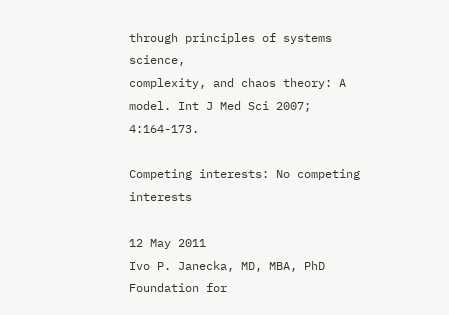through principles of systems science,
complexity, and chaos theory: A model. Int J Med Sci 2007; 4:164-173.

Competing interests: No competing interests

12 May 2011
Ivo P. Janecka, MD, MBA, PhD
Foundation for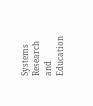Systems Research and Education